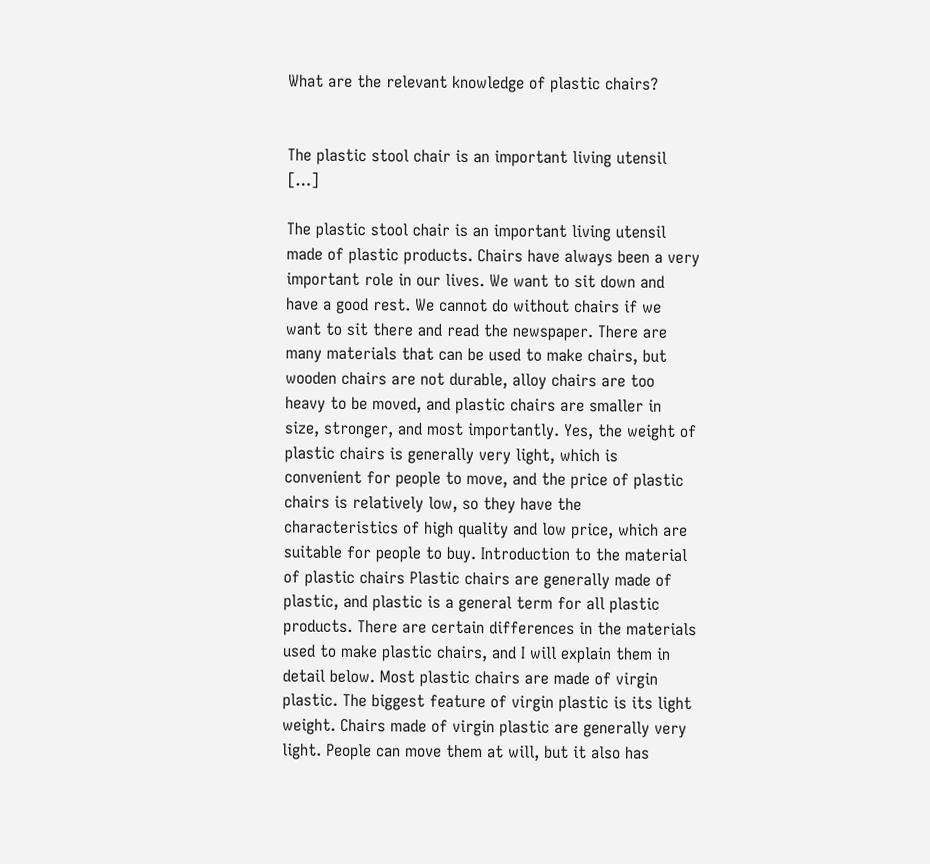What are the relevant knowledge of plastic chairs?


The plastic stool chair is an important living utensil […]

The plastic stool chair is an important living utensil made of plastic products. Chairs have always been a very important role in our lives. We want to sit down and have a good rest. We cannot do without chairs if we want to sit there and read the newspaper. There are many materials that can be used to make chairs, but wooden chairs are not durable, alloy chairs are too heavy to be moved, and plastic chairs are smaller in size, stronger, and most importantly. Yes, the weight of plastic chairs is generally very light, which is convenient for people to move, and the price of plastic chairs is relatively low, so they have the characteristics of high quality and low price, which are suitable for people to buy. Introduction to the material of plastic chairs Plastic chairs are generally made of plastic, and plastic is a general term for all plastic products. There are certain differences in the materials used to make plastic chairs, and I will explain them in detail below. Most plastic chairs are made of virgin plastic. The biggest feature of virgin plastic is its light weight. Chairs made of virgin plastic are generally very light. People can move them at will, but it also has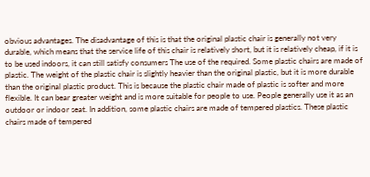obvious advantages. The disadvantage of this is that the original plastic chair is generally not very durable, which means that the service life of this chair is relatively short, but it is relatively cheap, if it is to be used indoors, it can still satisfy consumers The use of the required. Some plastic chairs are made of plastic. The weight of the plastic chair is slightly heavier than the original plastic, but it is more durable than the original plastic product. This is because the plastic chair made of plastic is softer and more flexible. It can bear greater weight and is more suitable for people to use. People generally use it as an outdoor or indoor seat. In addition, some plastic chairs are made of tempered plastics. These plastic chairs made of tempered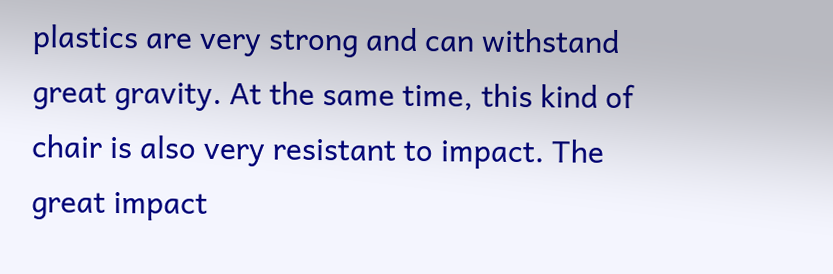plastics are very strong and can withstand great gravity. At the same time, this kind of chair is also very resistant to impact. The great impact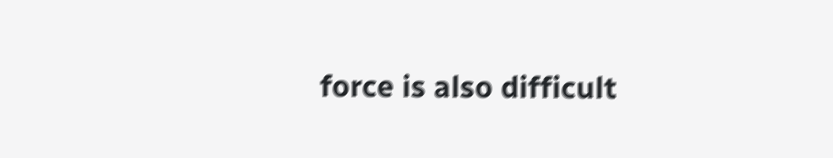force is also difficult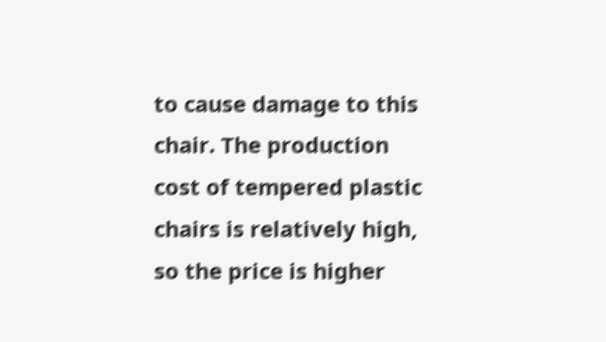to cause damage to this chair. The production cost of tempered plastic chairs is relatively high, so the price is higher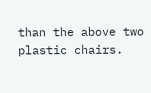than the above two plastic chairs.